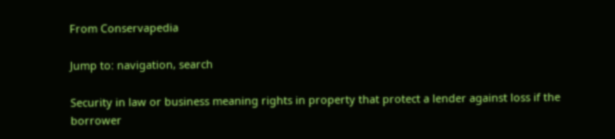From Conservapedia

Jump to: navigation, search

Security in law or business meaning rights in property that protect a lender against loss if the borrower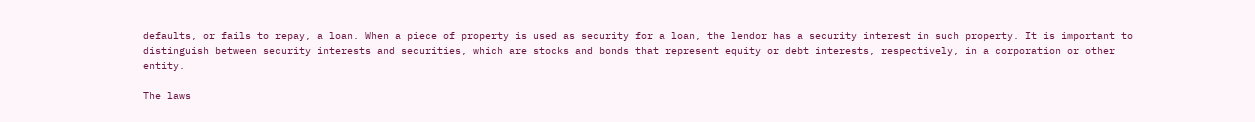defaults, or fails to repay, a loan. When a piece of property is used as security for a loan, the lendor has a security interest in such property. It is important to distinguish between security interests and securities, which are stocks and bonds that represent equity or debt interests, respectively, in a corporation or other entity.

The laws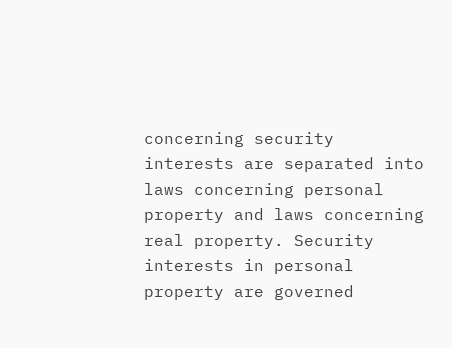concerning security interests are separated into laws concerning personal property and laws concerning real property. Security interests in personal property are governed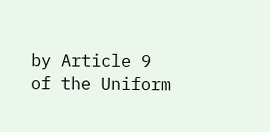by Article 9 of the Uniform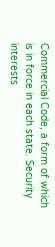Commercial Code, a form of which is in force in each state. Security interests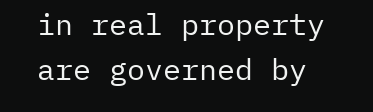in real property are governed by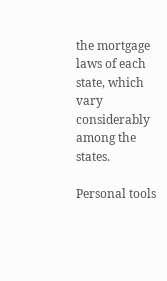the mortgage laws of each state, which vary considerably among the states.

Personal tools